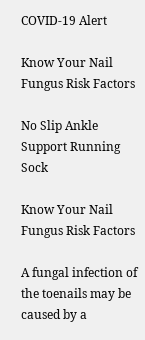COVID-19 Alert

Know Your Nail Fungus Risk Factors

No Slip Ankle Support Running Sock

Know Your Nail Fungus Risk Factors

A fungal infection of the toenails may be caused by a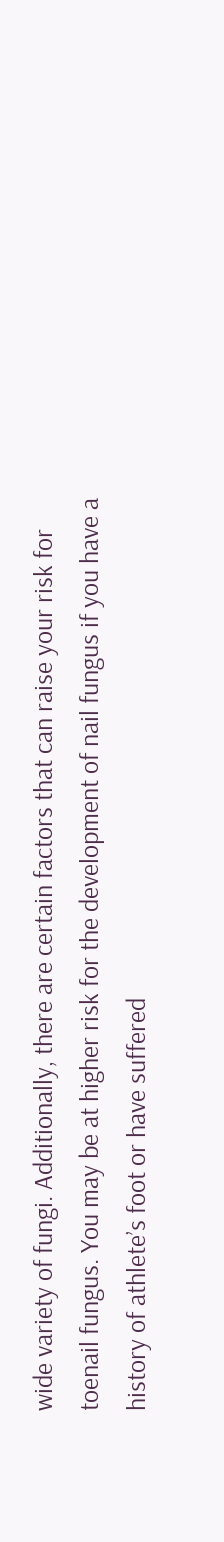wide variety of fungi. Additionally, there are certain factors that can raise your risk for toenail fungus. You may be at higher risk for the development of nail fungus if you have a history of athlete’s foot or have suffered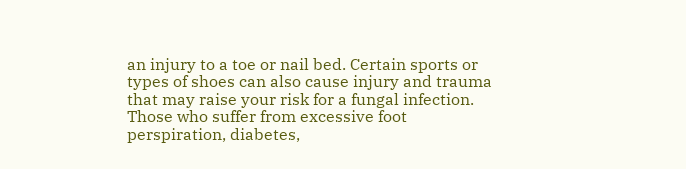an injury to a toe or nail bed. Certain sports or types of shoes can also cause injury and trauma that may raise your risk for a fungal infection. Those who suffer from excessive foot perspiration, diabetes,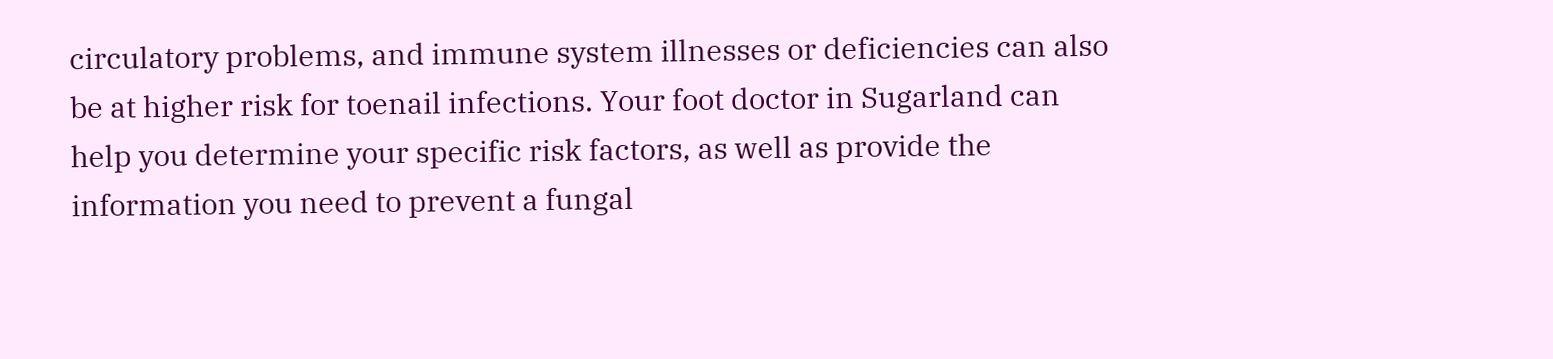circulatory problems, and immune system illnesses or deficiencies can also be at higher risk for toenail infections. Your foot doctor in Sugarland can help you determine your specific risk factors, as well as provide the information you need to prevent a fungal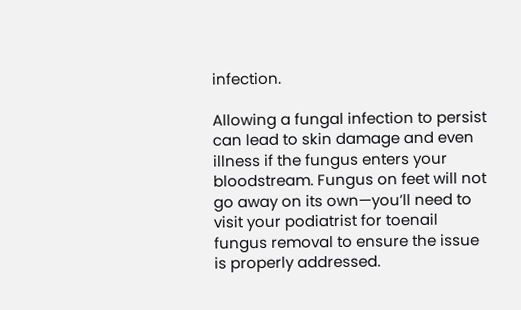infection.

Allowing a fungal infection to persist can lead to skin damage and even illness if the fungus enters your bloodstream. Fungus on feet will not go away on its own—you’ll need to visit your podiatrist for toenail fungus removal to ensure the issue is properly addressed.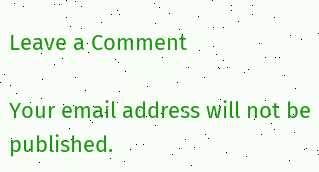Leave a Comment

Your email address will not be published.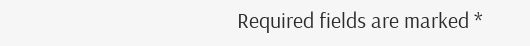Required fields are marked *